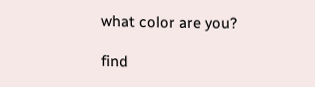what color are you?

find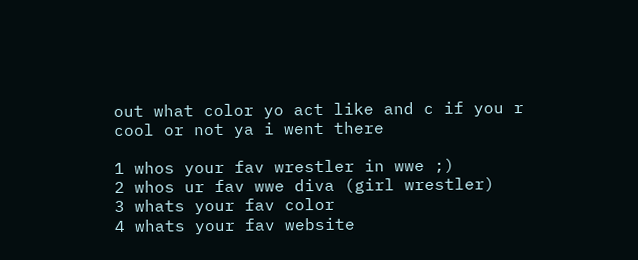out what color yo act like and c if you r cool or not ya i went there

1 whos your fav wrestler in wwe ;)
2 whos ur fav wwe diva (girl wrestler)
3 whats your fav color
4 whats your fav website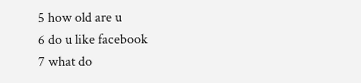5 how old are u
6 do u like facebook
7 what do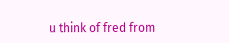u think of fred from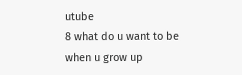utube
8 what do u want to be when u grow up